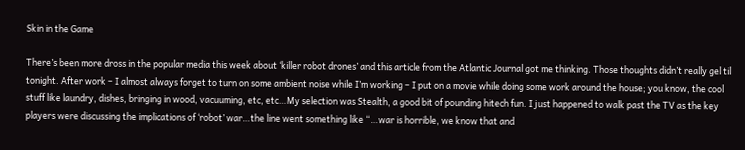Skin in the Game

There’s been more dross in the popular media this week about ‘killer robot drones’ and this article from the Atlantic Journal got me thinking. Those thoughts didn’t really gel til tonight. After work – I almost always forget to turn on some ambient noise while I’m working – I put on a movie while doing some work around the house; you know, the cool stuff like laundry, dishes, bringing in wood, vacuuming, etc, etc…My selection was Stealth, a good bit of pounding hitech fun. I just happened to walk past the TV as the key players were discussing the implications of ‘robot’ war…the line went something like “…war is horrible, we know that and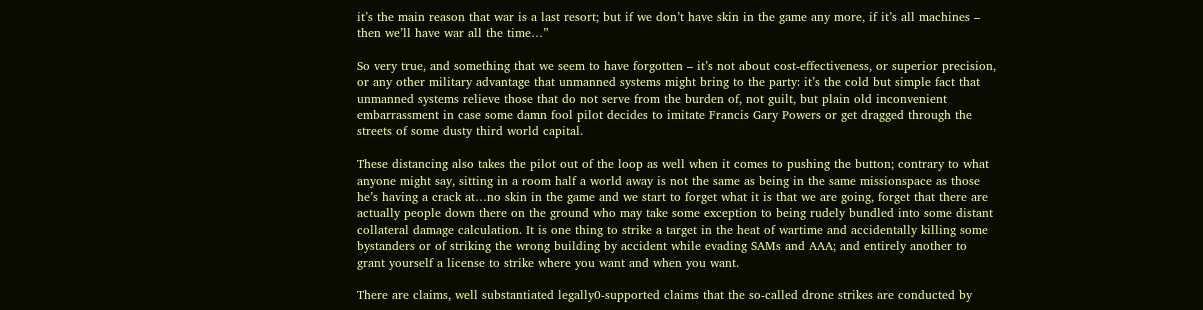it’s the main reason that war is a last resort; but if we don’t have skin in the game any more, if it’s all machines – then we’ll have war all the time…”

So very true, and something that we seem to have forgotten – it’s not about cost-effectiveness, or superior precision, or any other military advantage that unmanned systems might bring to the party: it’s the cold but simple fact that unmanned systems relieve those that do not serve from the burden of, not guilt, but plain old inconvenient embarrassment in case some damn fool pilot decides to imitate Francis Gary Powers or get dragged through the streets of some dusty third world capital.

These distancing also takes the pilot out of the loop as well when it comes to pushing the button; contrary to what anyone might say, sitting in a room half a world away is not the same as being in the same missionspace as those he’s having a crack at…no skin in the game and we start to forget what it is that we are going, forget that there are actually people down there on the ground who may take some exception to being rudely bundled into some distant collateral damage calculation. It is one thing to strike a target in the heat of wartime and accidentally killing some bystanders or of striking the wrong building by accident while evading SAMs and AAA; and entirely another to grant yourself a license to strike where you want and when you want.

There are claims, well substantiated legally0-supported claims that the so-called drone strikes are conducted by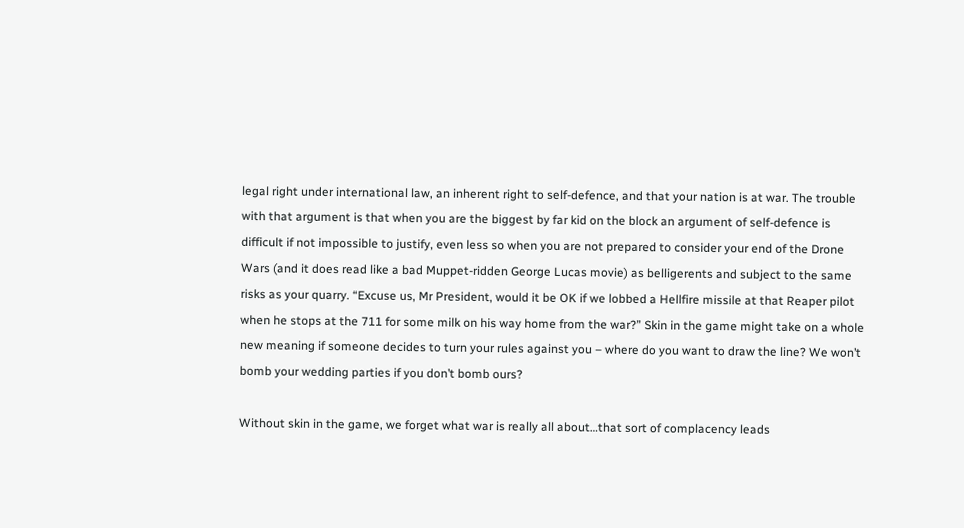legal right under international law, an inherent right to self-defence, and that your nation is at war. The trouble with that argument is that when you are the biggest by far kid on the block an argument of self-defence is difficult if not impossible to justify, even less so when you are not prepared to consider your end of the Drone Wars (and it does read like a bad Muppet-ridden George Lucas movie) as belligerents and subject to the same risks as your quarry. “Excuse us, Mr President, would it be OK if we lobbed a Hellfire missile at that Reaper pilot when he stops at the 711 for some milk on his way home from the war?” Skin in the game might take on a whole new meaning if someone decides to turn your rules against you – where do you want to draw the line? We won’t bomb your wedding parties if you don’t bomb ours?

Without skin in the game, we forget what war is really all about…that sort of complacency leads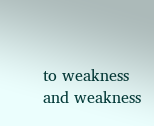to weakness and weakness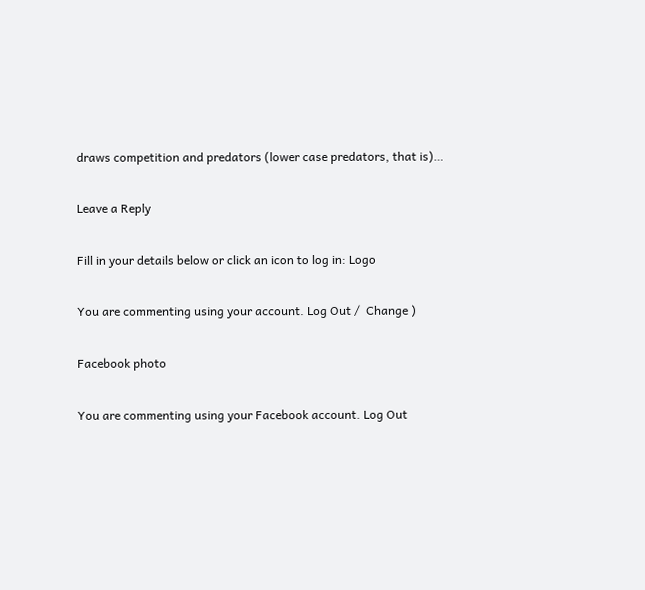draws competition and predators (lower case predators, that is)…

Leave a Reply

Fill in your details below or click an icon to log in: Logo

You are commenting using your account. Log Out /  Change )

Facebook photo

You are commenting using your Facebook account. Log Out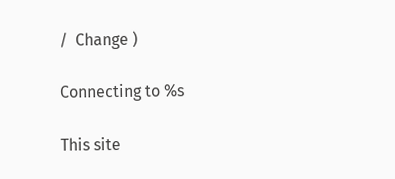/  Change )

Connecting to %s

This site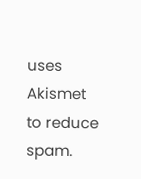uses Akismet to reduce spam.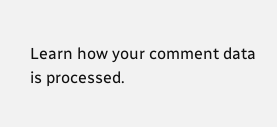Learn how your comment data is processed.